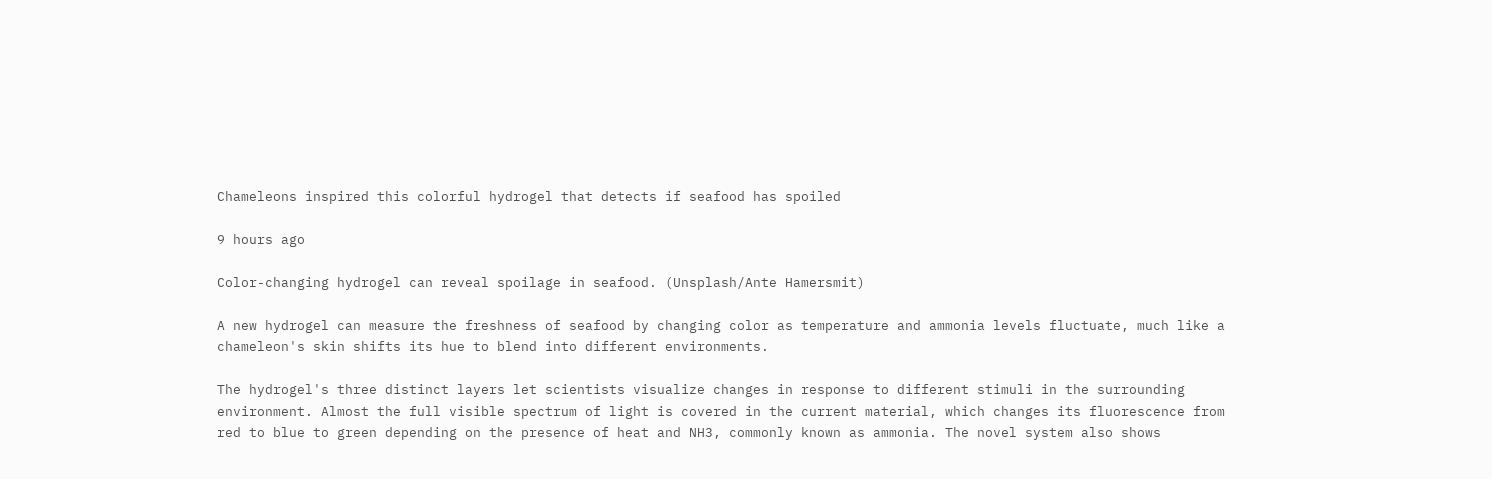Chameleons inspired this colorful hydrogel that detects if seafood has spoiled

9 hours ago

Color-changing hydrogel can reveal spoilage in seafood. (Unsplash/Ante Hamersmit)

A new hydrogel can measure the freshness of seafood by changing color as temperature and ammonia levels fluctuate, much like a chameleon's skin shifts its hue to blend into different environments.

The hydrogel's three distinct layers let scientists visualize changes in response to different stimuli in the surrounding environment. Almost the full visible spectrum of light is covered in the current material, which changes its fluorescence from red to blue to green depending on the presence of heat and NH3, commonly known as ammonia. The novel system also shows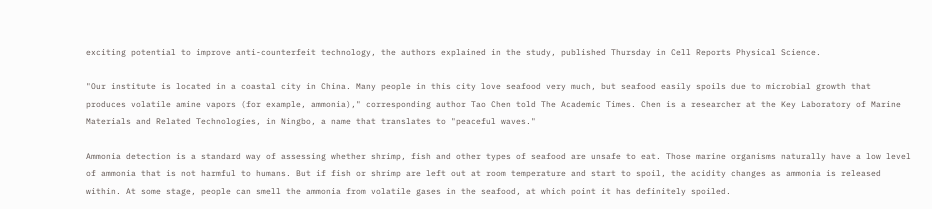exciting potential to improve anti-counterfeit technology, the authors explained in the study, published Thursday in Cell Reports Physical Science.

"Our institute is located in a coastal city in China. Many people in this city love seafood very much, but seafood easily spoils due to microbial growth that produces volatile amine vapors (for example, ammonia)," corresponding author Tao Chen told The Academic Times. Chen is a researcher at the Key Laboratory of Marine Materials and Related Technologies, in Ningbo, a name that translates to "peaceful waves."

Ammonia detection is a standard way of assessing whether shrimp, fish and other types of seafood are unsafe to eat. Those marine organisms naturally have a low level of ammonia that is not harmful to humans. But if fish or shrimp are left out at room temperature and start to spoil, the acidity changes as ammonia is released within. At some stage, people can smell the ammonia from volatile gases in the seafood, at which point it has definitely spoiled.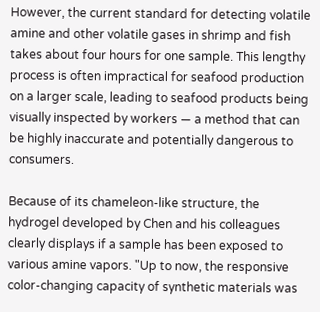However, the current standard for detecting volatile amine and other volatile gases in shrimp and fish takes about four hours for one sample. This lengthy process is often impractical for seafood production on a larger scale, leading to seafood products being visually inspected by workers — a method that can be highly inaccurate and potentially dangerous to consumers.

Because of its chameleon-like structure, the hydrogel developed by Chen and his colleagues clearly displays if a sample has been exposed to various amine vapors. "Up to now, the responsive color-changing capacity of synthetic materials was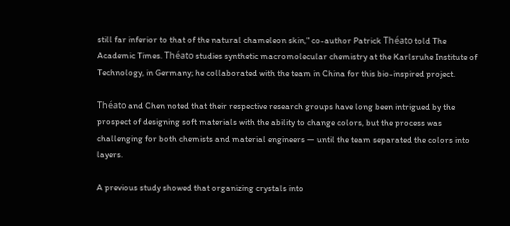still far inferior to that of the natural chameleon skin," co-author Patrick Théato told The Academic Times. Théato studies synthetic macromolecular chemistry at the Karlsruhe Institute of Technology, in Germany; he collaborated with the team in China for this bio-inspired project.

Théato and Chen noted that their respective research groups have long been intrigued by the prospect of designing soft materials with the ability to change colors, but the process was challenging for both chemists and material engineers — until the team separated the colors into layers.

A previous study showed that organizing crystals into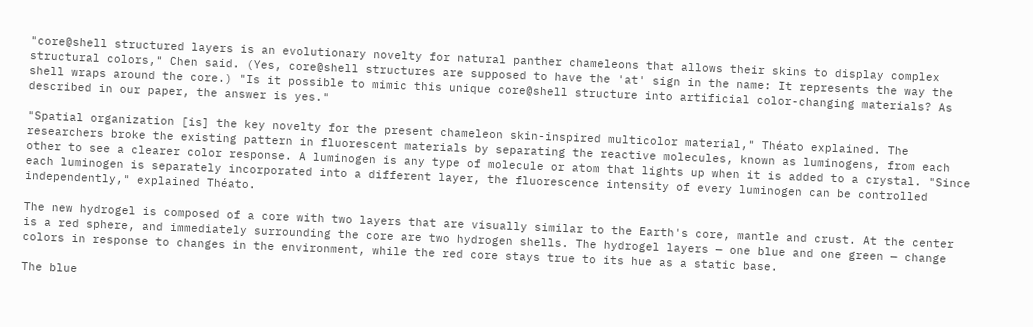"core@shell structured layers is an evolutionary novelty for natural panther chameleons that allows their skins to display complex structural colors," Chen said. (Yes, core@shell structures are supposed to have the 'at' sign in the name: It represents the way the shell wraps around the core.) "Is it possible to mimic this unique core@shell structure into artificial color-changing materials? As described in our paper, the answer is yes."

"Spatial organization [is] the key novelty for the present chameleon skin-inspired multicolor material," Théato explained. The researchers broke the existing pattern in fluorescent materials by separating the reactive molecules, known as luminogens, from each other to see a clearer color response. A luminogen is any type of molecule or atom that lights up when it is added to a crystal. "Since each luminogen is separately incorporated into a different layer, the fluorescence intensity of every luminogen can be controlled independently," explained Théato.

The new hydrogel is composed of a core with two layers that are visually similar to the Earth's core, mantle and crust. At the center is a red sphere, and immediately surrounding the core are two hydrogen shells. The hydrogel layers — one blue and one green — change colors in response to changes in the environment, while the red core stays true to its hue as a static base.

The blue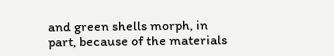and green shells morph, in part, because of the materials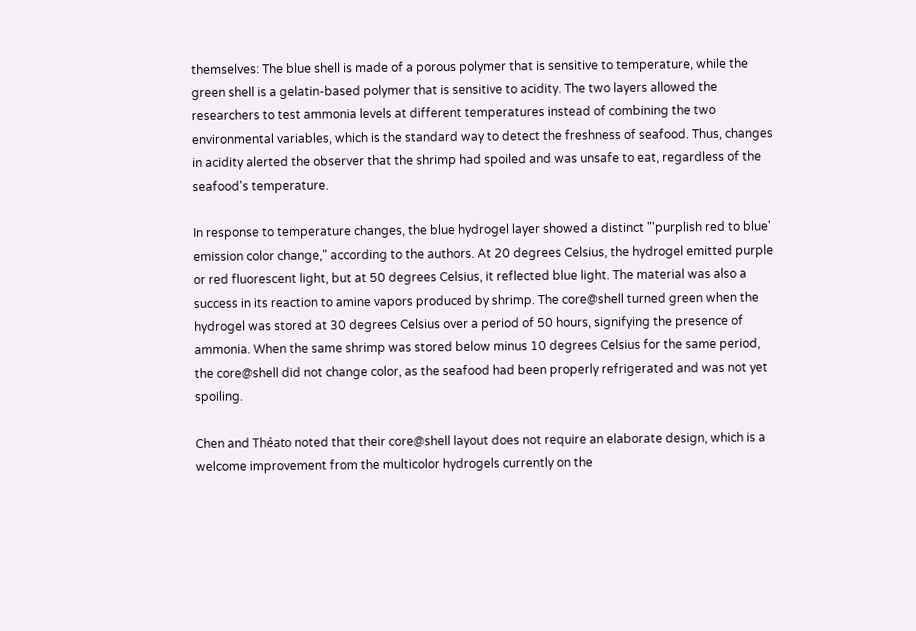themselves: The blue shell is made of a porous polymer that is sensitive to temperature, while the green shell is a gelatin-based polymer that is sensitive to acidity. The two layers allowed the researchers to test ammonia levels at different temperatures instead of combining the two environmental variables, which is the standard way to detect the freshness of seafood. Thus, changes in acidity alerted the observer that the shrimp had spoiled and was unsafe to eat, regardless of the seafood's temperature.

In response to temperature changes, the blue hydrogel layer showed a distinct "'purplish red to blue' emission color change," according to the authors. At 20 degrees Celsius, the hydrogel emitted purple or red fluorescent light, but at 50 degrees Celsius, it reflected blue light. The material was also a success in its reaction to amine vapors produced by shrimp. The core@shell turned green when the hydrogel was stored at 30 degrees Celsius over a period of 50 hours, signifying the presence of ammonia. When the same shrimp was stored below minus 10 degrees Celsius for the same period, the core@shell did not change color, as the seafood had been properly refrigerated and was not yet spoiling.

Chen and Théato noted that their core@shell layout does not require an elaborate design, which is a welcome improvement from the multicolor hydrogels currently on the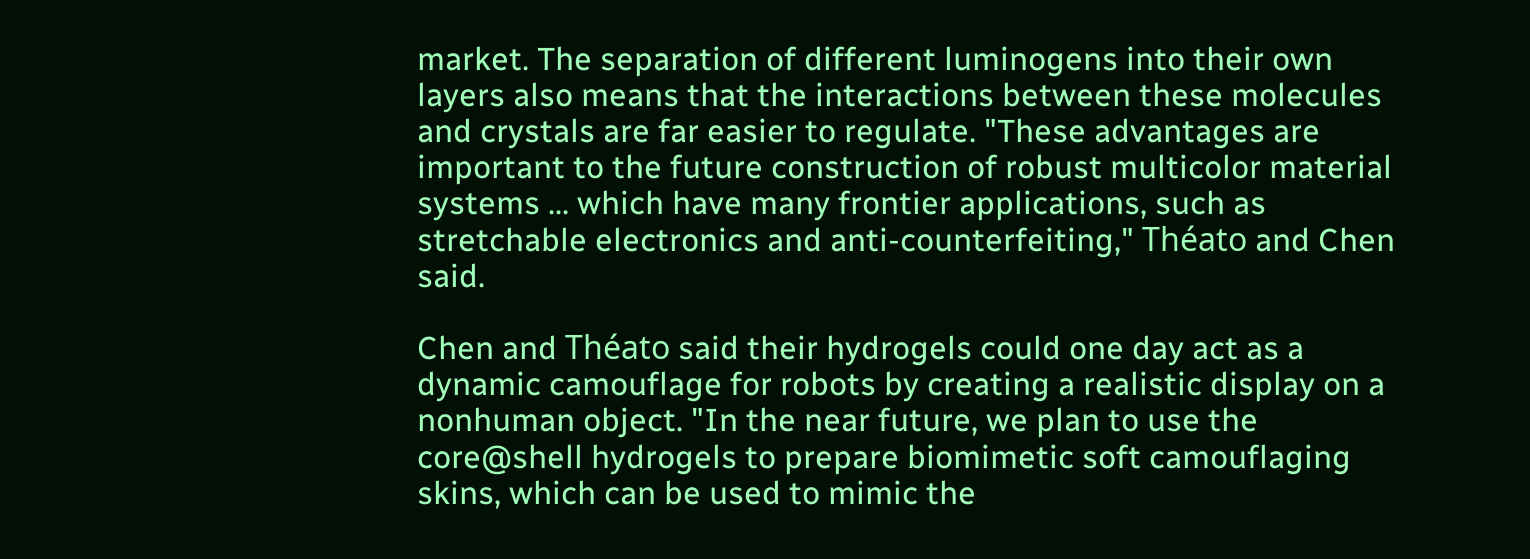market. The separation of different luminogens into their own layers also means that the interactions between these molecules and crystals are far easier to regulate. "These advantages are important to the future construction of robust multicolor material systems ... which have many frontier applications, such as stretchable electronics and anti-counterfeiting," Théato and Chen said.

Chen and Théato said their hydrogels could one day act as a dynamic camouflage for robots by creating a realistic display on a nonhuman object. "In the near future, we plan to use the core@shell hydrogels to prepare biomimetic soft camouflaging skins, which can be used to mimic the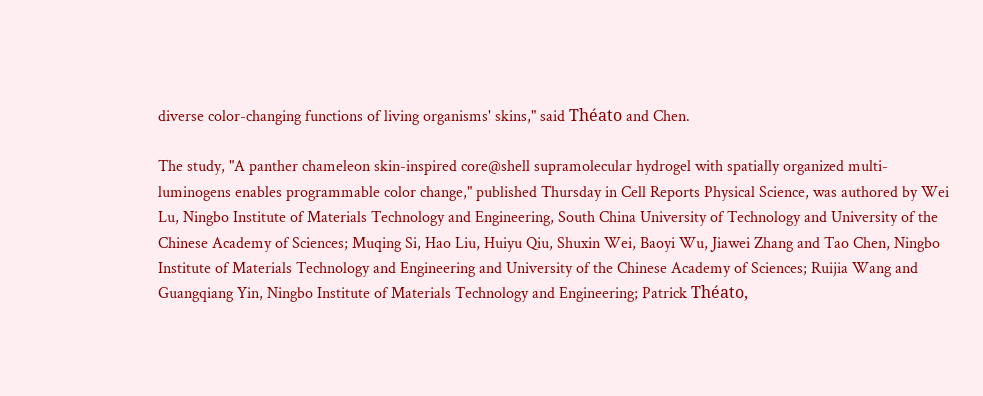diverse color-changing functions of living organisms' skins," said Théato and Chen.

The study, "A panther chameleon skin-inspired core@shell supramolecular hydrogel with spatially organized multi-luminogens enables programmable color change," published Thursday in Cell Reports Physical Science, was authored by Wei Lu, Ningbo Institute of Materials Technology and Engineering, South China University of Technology and University of the Chinese Academy of Sciences; Muqing Si, Hao Liu, Huiyu Qiu, Shuxin Wei, Baoyi Wu, Jiawei Zhang and Tao Chen, Ningbo Institute of Materials Technology and Engineering and University of the Chinese Academy of Sciences; Ruijia Wang and Guangqiang Yin, Ningbo Institute of Materials Technology and Engineering; Patrick Théato,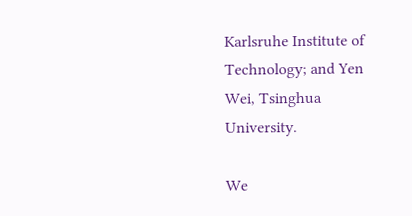Karlsruhe Institute of Technology; and Yen Wei, Tsinghua University.

We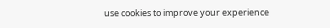use cookies to improve your experience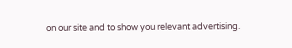on our site and to show you relevant advertising.